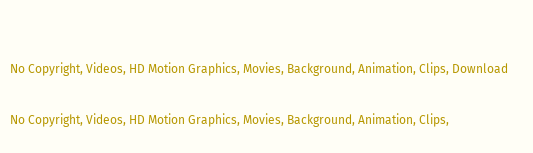No Copyright, Videos, HD Motion Graphics, Movies, Background, Animation, Clips, Download

No Copyright, Videos, HD Motion Graphics, Movies, Background, Animation, Clips,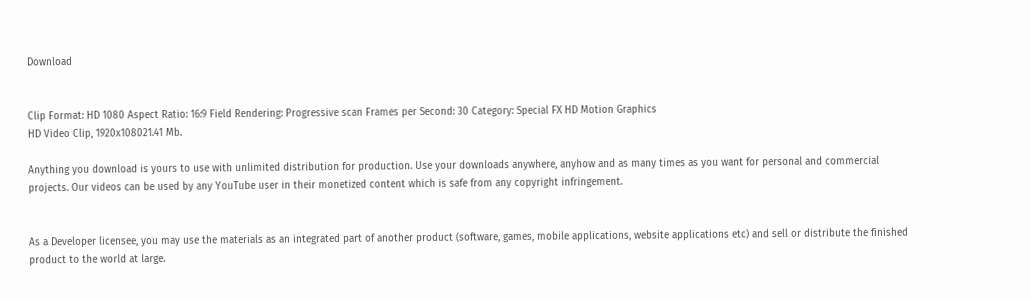Download


Clip Format: HD 1080 Aspect Ratio: 16:9 Field Rendering: Progressive scan Frames per Second: 30 Category: Special FX HD Motion Graphics
HD Video Clip, 1920x108021.41 Mb.

Anything you download is yours to use with unlimited distribution for production. Use your downloads anywhere, anyhow and as many times as you want for personal and commercial projects. Our videos can be used by any YouTube user in their monetized content which is safe from any copyright infringement.


As a Developer licensee, you may use the materials as an integrated part of another product (software, games, mobile applications, website applications etc) and sell or distribute the finished product to the world at large.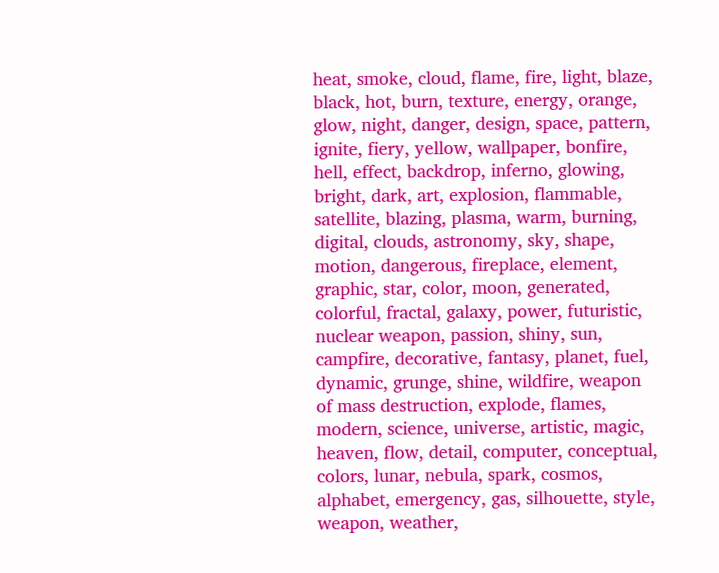heat, smoke, cloud, flame, fire, light, blaze, black, hot, burn, texture, energy, orange, glow, night, danger, design, space, pattern, ignite, fiery, yellow, wallpaper, bonfire, hell, effect, backdrop, inferno, glowing, bright, dark, art, explosion, flammable, satellite, blazing, plasma, warm, burning, digital, clouds, astronomy, sky, shape, motion, dangerous, fireplace, element, graphic, star, color, moon, generated, colorful, fractal, galaxy, power, futuristic, nuclear weapon, passion, shiny, sun, campfire, decorative, fantasy, planet, fuel, dynamic, grunge, shine, wildfire, weapon of mass destruction, explode, flames, modern, science, universe, artistic, magic, heaven, flow, detail, computer, conceptual, colors, lunar, nebula, spark, cosmos, alphabet, emergency, gas, silhouette, style, weapon, weather,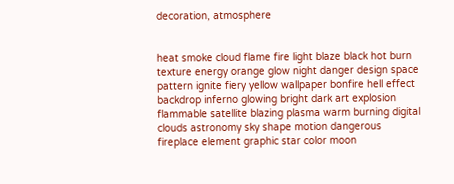decoration, atmosphere


heat smoke cloud flame fire light blaze black hot burn texture energy orange glow night danger design space pattern ignite fiery yellow wallpaper bonfire hell effect backdrop inferno glowing bright dark art explosion flammable satellite blazing plasma warm burning digital clouds astronomy sky shape motion dangerous fireplace element graphic star color moon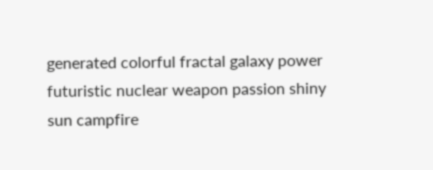generated colorful fractal galaxy power futuristic nuclear weapon passion shiny sun campfire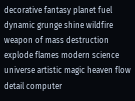decorative fantasy planet fuel dynamic grunge shine wildfire weapon of mass destruction explode flames modern science universe artistic magic heaven flow detail computer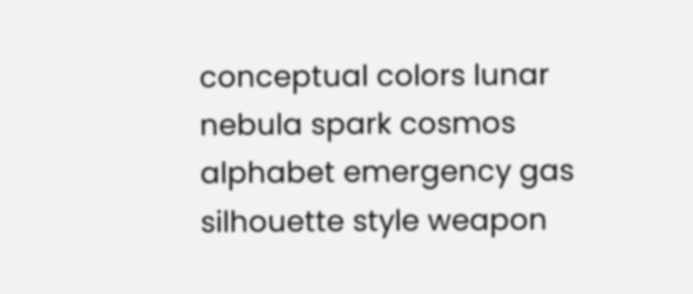conceptual colors lunar nebula spark cosmos alphabet emergency gas silhouette style weapon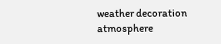weather decoration atmosphere